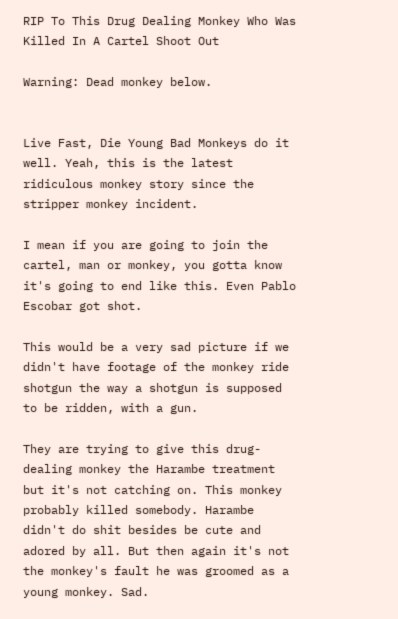RIP To This Drug Dealing Monkey Who Was Killed In A Cartel Shoot Out

Warning: Dead monkey below.


Live Fast, Die Young Bad Monkeys do it well. Yeah, this is the latest ridiculous monkey story since the stripper monkey incident.

I mean if you are going to join the cartel, man or monkey, you gotta know it's going to end like this. Even Pablo Escobar got shot.

This would be a very sad picture if we didn't have footage of the monkey ride shotgun the way a shotgun is supposed to be ridden, with a gun.

They are trying to give this drug-dealing monkey the Harambe treatment but it's not catching on. This monkey probably killed somebody. Harambe didn't do shit besides be cute and adored by all. But then again it's not the monkey's fault he was groomed as a young monkey. Sad.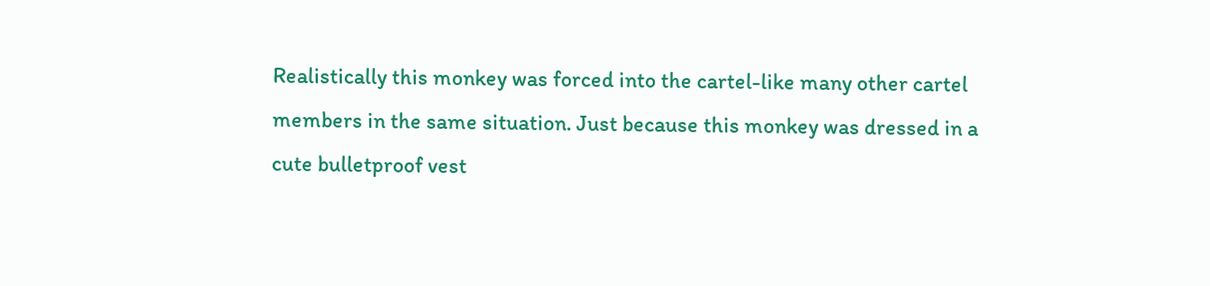Realistically this monkey was forced into the cartel-like many other cartel members in the same situation. Just because this monkey was dressed in a cute bulletproof vest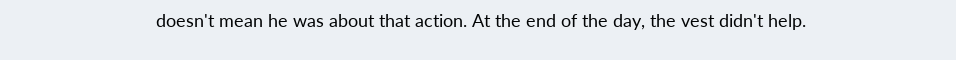doesn't mean he was about that action. At the end of the day, the vest didn't help.